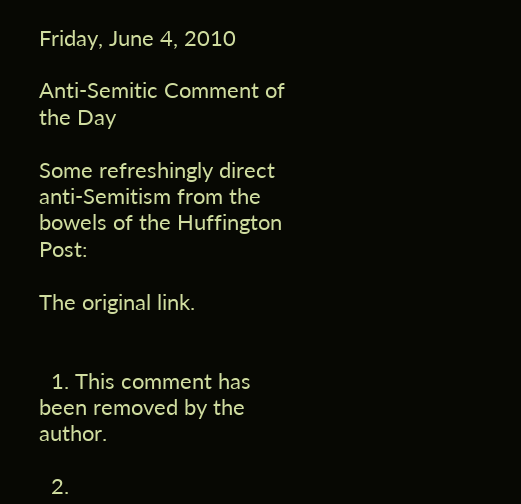Friday, June 4, 2010

Anti-Semitic Comment of the Day

Some refreshingly direct anti-Semitism from the bowels of the Huffington Post:

The original link.


  1. This comment has been removed by the author.

  2.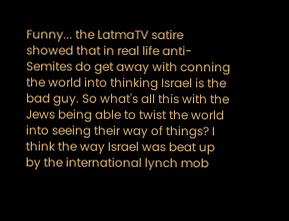Funny... the LatmaTV satire showed that in real life anti-Semites do get away with conning the world into thinking Israel is the bad guy. So what's all this with the Jews being able to twist the world into seeing their way of things? I think the way Israel was beat up by the international lynch mob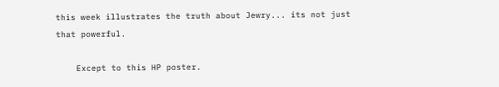this week illustrates the truth about Jewry... its not just that powerful.

    Except to this HP poster.